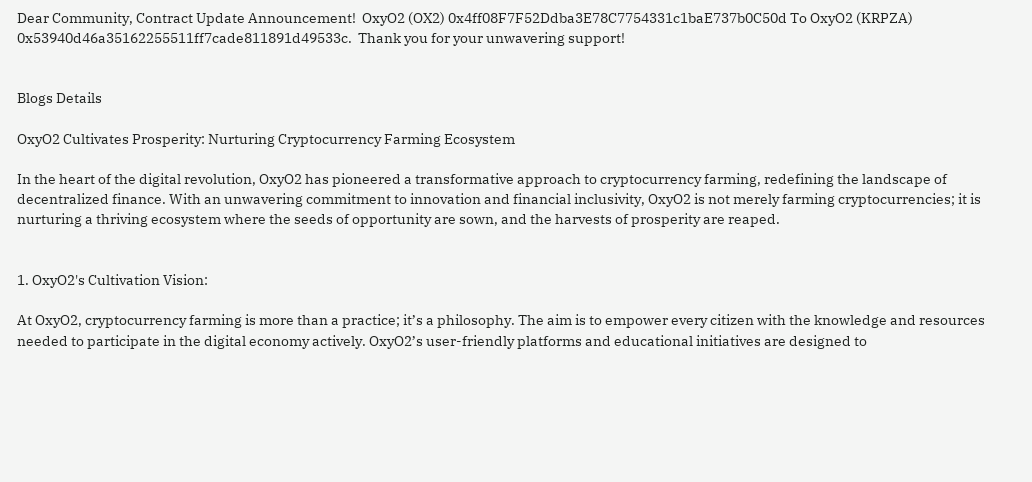Dear Community, Contract Update Announcement!  OxyO2 (OX2) 0x4ff08F7F52Ddba3E78C7754331c1baE737b0C50d To OxyO2 (KRPZA) 0x53940d46a35162255511ff7cade811891d49533c.  Thank you for your unwavering support!


Blogs Details

OxyO2 Cultivates Prosperity: Nurturing Cryptocurrency Farming Ecosystem

In the heart of the digital revolution, OxyO2 has pioneered a transformative approach to cryptocurrency farming, redefining the landscape of decentralized finance. With an unwavering commitment to innovation and financial inclusivity, OxyO2 is not merely farming cryptocurrencies; it is nurturing a thriving ecosystem where the seeds of opportunity are sown, and the harvests of prosperity are reaped.


1. OxyO2's Cultivation Vision:

At OxyO2, cryptocurrency farming is more than a practice; it’s a philosophy. The aim is to empower every citizen with the knowledge and resources needed to participate in the digital economy actively. OxyO2’s user-friendly platforms and educational initiatives are designed to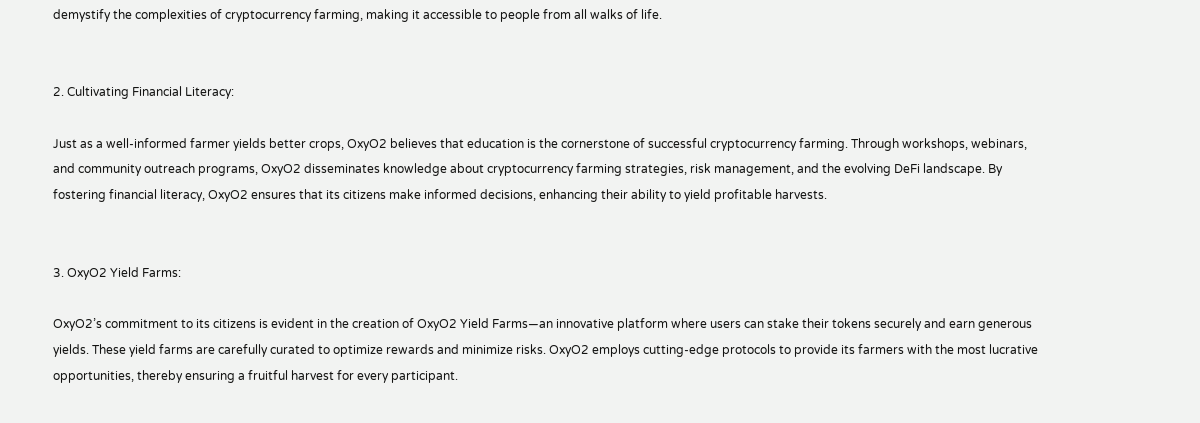demystify the complexities of cryptocurrency farming, making it accessible to people from all walks of life.


2. Cultivating Financial Literacy:

Just as a well-informed farmer yields better crops, OxyO2 believes that education is the cornerstone of successful cryptocurrency farming. Through workshops, webinars, and community outreach programs, OxyO2 disseminates knowledge about cryptocurrency farming strategies, risk management, and the evolving DeFi landscape. By fostering financial literacy, OxyO2 ensures that its citizens make informed decisions, enhancing their ability to yield profitable harvests.


3. OxyO2 Yield Farms:

OxyO2’s commitment to its citizens is evident in the creation of OxyO2 Yield Farms—an innovative platform where users can stake their tokens securely and earn generous yields. These yield farms are carefully curated to optimize rewards and minimize risks. OxyO2 employs cutting-edge protocols to provide its farmers with the most lucrative opportunities, thereby ensuring a fruitful harvest for every participant.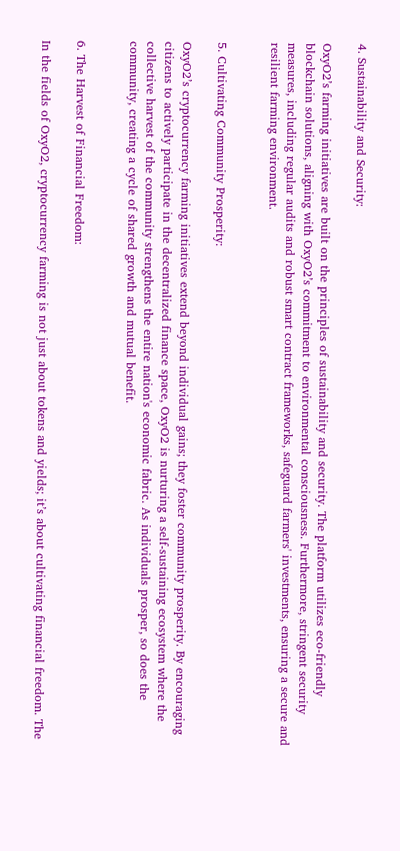4. Sustainability and Security:

OxyO2’s farming initiatives are built on the principles of sustainability and security. The platform utilizes eco-friendly blockchain solutions, aligning with OxyO2’s commitment to environmental consciousness. Furthermore, stringent security measures, including regular audits and robust smart contract frameworks, safeguard farmers' investments, ensuring a secure and resilient farming environment.


5. Cultivating Community Prosperity:

OxyO2’s cryptocurrency farming initiatives extend beyond individual gains; they foster community prosperity. By encouraging citizens to actively participate in the decentralized finance space, OxyO2 is nurturing a self-sustaining ecosystem where the collective harvest of the community strengthens the entire nation's economic fabric. As individuals prosper, so does the community, creating a cycle of shared growth and mutual benefit.


6. The Harvest of Financial Freedom:

In the fields of OxyO2, cryptocurrency farming is not just about tokens and yields; it’s about cultivating financial freedom. The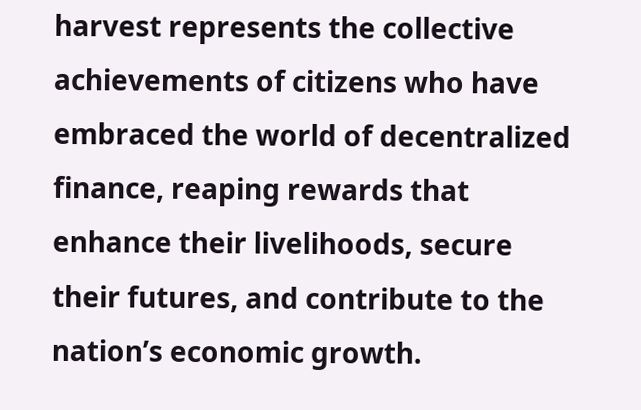harvest represents the collective achievements of citizens who have embraced the world of decentralized finance, reaping rewards that enhance their livelihoods, secure their futures, and contribute to the nation’s economic growth.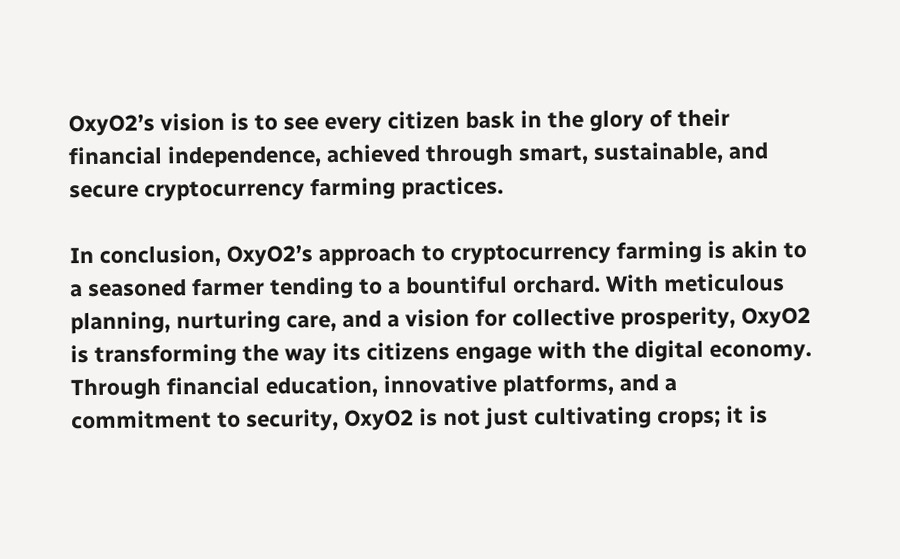OxyO2’s vision is to see every citizen bask in the glory of their financial independence, achieved through smart, sustainable, and secure cryptocurrency farming practices.

In conclusion, OxyO2’s approach to cryptocurrency farming is akin to a seasoned farmer tending to a bountiful orchard. With meticulous planning, nurturing care, and a vision for collective prosperity, OxyO2 is transforming the way its citizens engage with the digital economy. Through financial education, innovative platforms, and a commitment to security, OxyO2 is not just cultivating crops; it is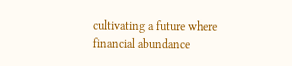cultivating a future where financial abundance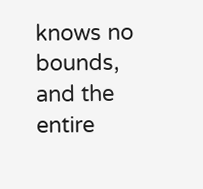knows no bounds, and the entire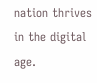nation thrives in the digital age.